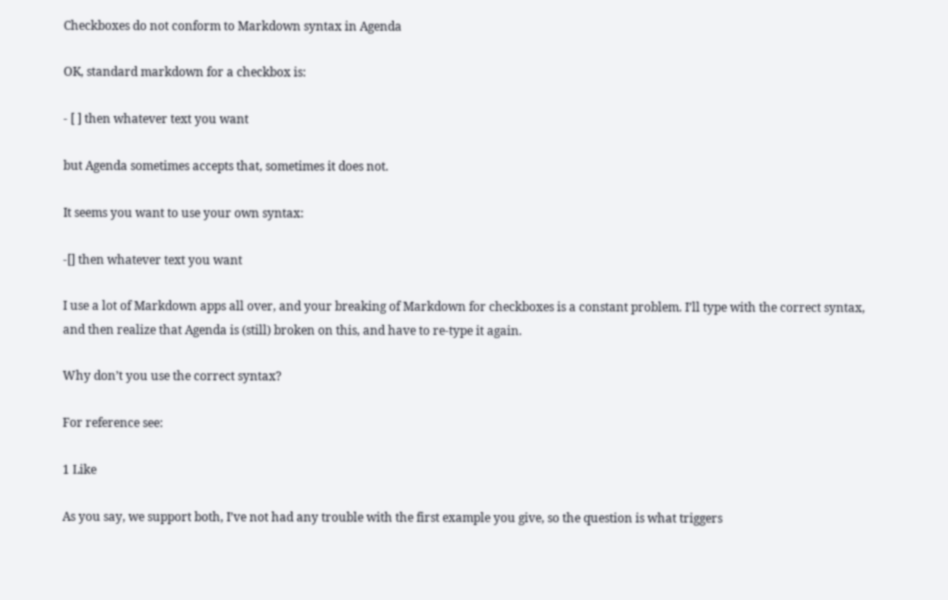Checkboxes do not conform to Markdown syntax in Agenda

OK, standard markdown for a checkbox is:

- [ ] then whatever text you want

but Agenda sometimes accepts that, sometimes it does not.

It seems you want to use your own syntax:

-[] then whatever text you want

I use a lot of Markdown apps all over, and your breaking of Markdown for checkboxes is a constant problem. I’ll type with the correct syntax, and then realize that Agenda is (still) broken on this, and have to re-type it again.

Why don’t you use the correct syntax?

For reference see:

1 Like

As you say, we support both, I’ve not had any trouble with the first example you give, so the question is what triggers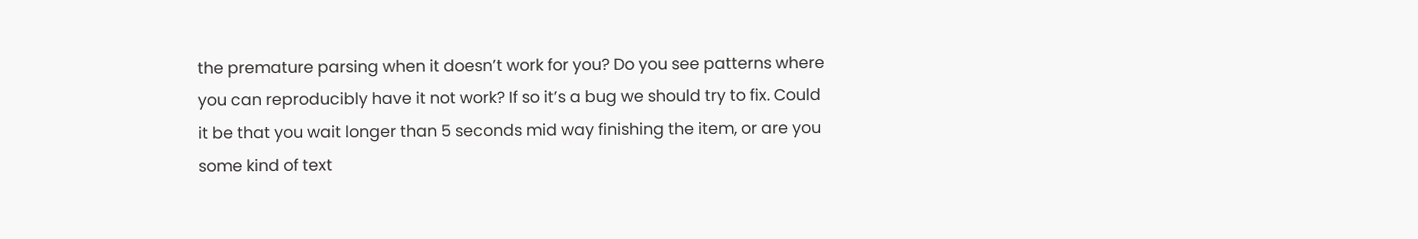the premature parsing when it doesn’t work for you? Do you see patterns where you can reproducibly have it not work? If so it’s a bug we should try to fix. Could it be that you wait longer than 5 seconds mid way finishing the item, or are you some kind of text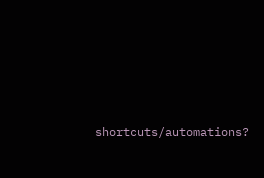shortcuts/automations?